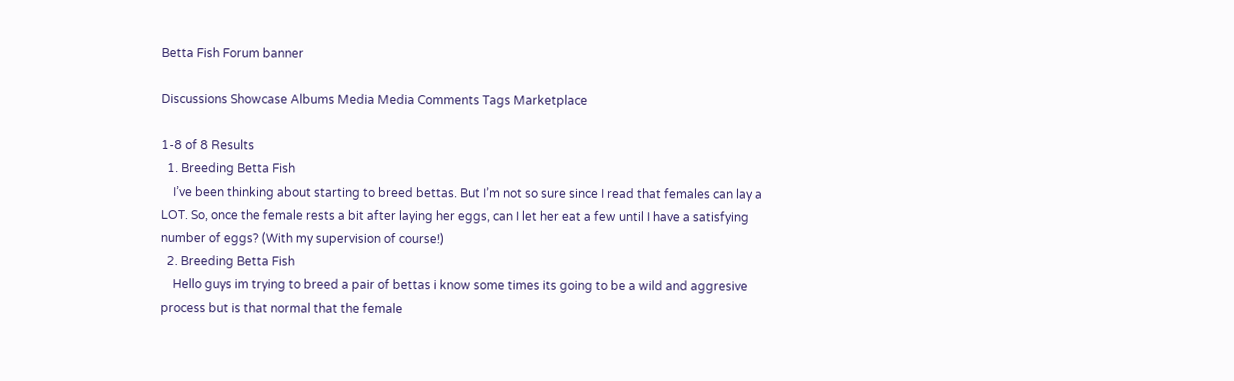Betta Fish Forum banner

Discussions Showcase Albums Media Media Comments Tags Marketplace

1-8 of 8 Results
  1. Breeding Betta Fish
    I’ve been thinking about starting to breed bettas. But I’m not so sure since I read that females can lay a LOT. So, once the female rests a bit after laying her eggs, can I let her eat a few until I have a satisfying number of eggs? (With my supervision of course!)
  2. Breeding Betta Fish
    Hello guys im trying to breed a pair of bettas i know some times its going to be a wild and aggresive process but is that normal that the female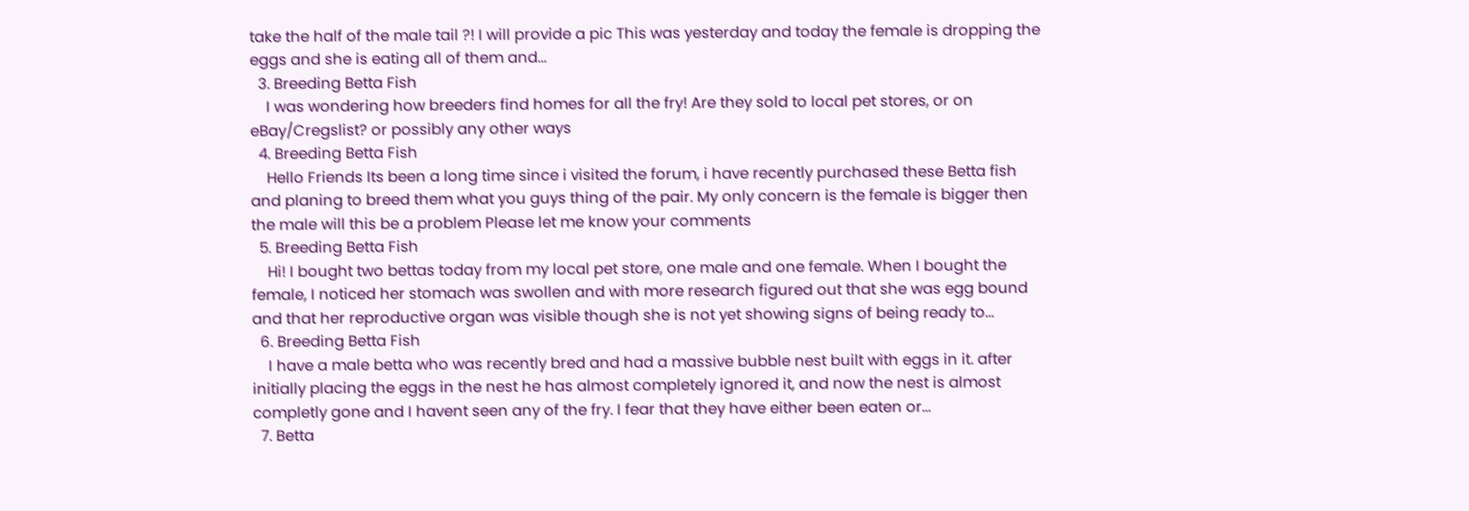take the half of the male tail ?! I will provide a pic This was yesterday and today the female is dropping the eggs and she is eating all of them and...
  3. Breeding Betta Fish
    I was wondering how breeders find homes for all the fry! Are they sold to local pet stores, or on eBay/Cregslist? or possibly any other ways
  4. Breeding Betta Fish
    Hello Friends Its been a long time since i visited the forum, i have recently purchased these Betta fish and planing to breed them what you guys thing of the pair. My only concern is the female is bigger then the male will this be a problem Please let me know your comments
  5. Breeding Betta Fish
    Hi! I bought two bettas today from my local pet store, one male and one female. When I bought the female, I noticed her stomach was swollen and with more research figured out that she was egg bound and that her reproductive organ was visible though she is not yet showing signs of being ready to...
  6. Breeding Betta Fish
    I have a male betta who was recently bred and had a massive bubble nest built with eggs in it. after initially placing the eggs in the nest he has almost completely ignored it, and now the nest is almost completly gone and I havent seen any of the fry. I fear that they have either been eaten or...
  7. Betta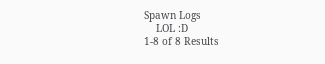Spawn Logs
    LOL :D
1-8 of 8 Results